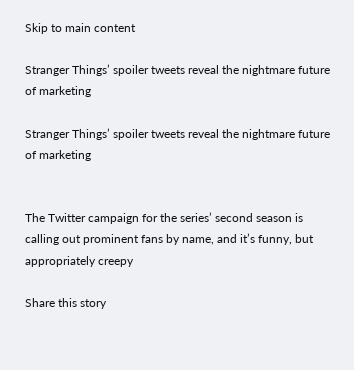Skip to main content

Stranger Things’ spoiler tweets reveal the nightmare future of marketing

Stranger Things’ spoiler tweets reveal the nightmare future of marketing


The Twitter campaign for the series’ second season is calling out prominent fans by name, and it’s funny, but appropriately creepy

Share this story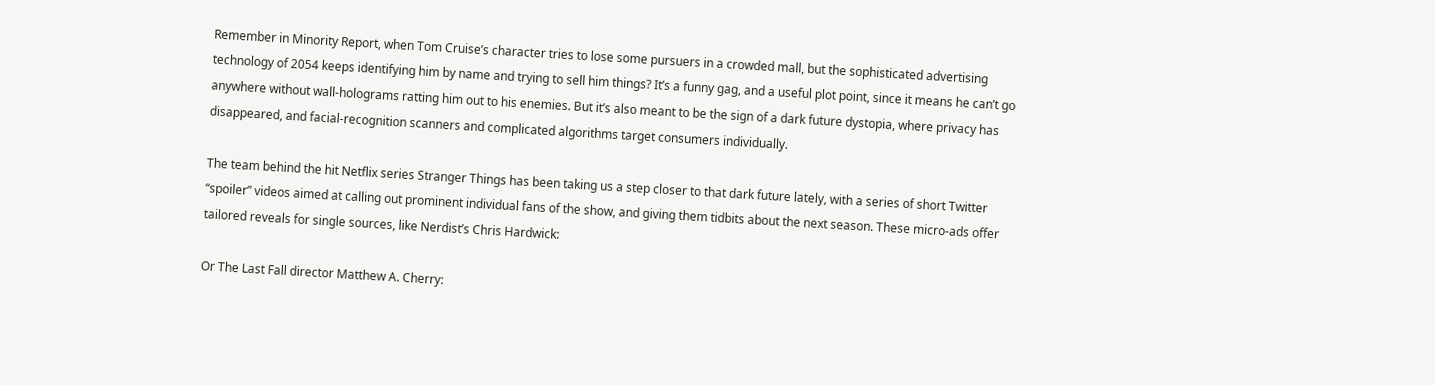Remember in Minority Report, when Tom Cruise’s character tries to lose some pursuers in a crowded mall, but the sophisticated advertising technology of 2054 keeps identifying him by name and trying to sell him things? It’s a funny gag, and a useful plot point, since it means he can’t go anywhere without wall-holograms ratting him out to his enemies. But it’s also meant to be the sign of a dark future dystopia, where privacy has disappeared, and facial-recognition scanners and complicated algorithms target consumers individually.

The team behind the hit Netflix series Stranger Things has been taking us a step closer to that dark future lately, with a series of short Twitter “spoiler” videos aimed at calling out prominent individual fans of the show, and giving them tidbits about the next season. These micro-ads offer tailored reveals for single sources, like Nerdist’s Chris Hardwick:

Or The Last Fall director Matthew A. Cherry: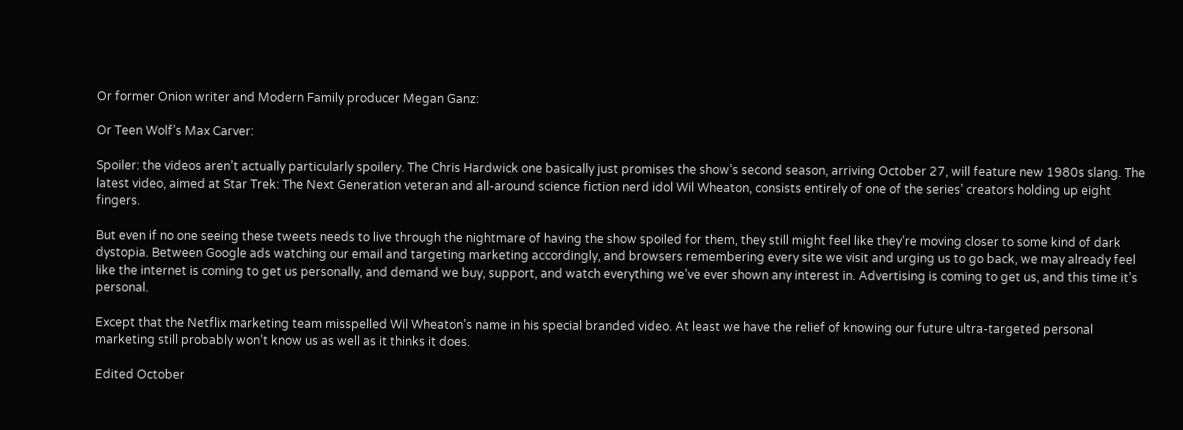Or former Onion writer and Modern Family producer Megan Ganz:

Or Teen Wolf’s Max Carver:

Spoiler: the videos aren’t actually particularly spoilery. The Chris Hardwick one basically just promises the show’s second season, arriving October 27, will feature new 1980s slang. The latest video, aimed at Star Trek: The Next Generation veteran and all-around science fiction nerd idol Wil Wheaton, consists entirely of one of the series’ creators holding up eight fingers.

But even if no one seeing these tweets needs to live through the nightmare of having the show spoiled for them, they still might feel like they’re moving closer to some kind of dark dystopia. Between Google ads watching our email and targeting marketing accordingly, and browsers remembering every site we visit and urging us to go back, we may already feel like the internet is coming to get us personally, and demand we buy, support, and watch everything we’ve ever shown any interest in. Advertising is coming to get us, and this time it’s personal.

Except that the Netflix marketing team misspelled Wil Wheaton’s name in his special branded video. At least we have the relief of knowing our future ultra-targeted personal marketing still probably won’t know us as well as it thinks it does.

Edited October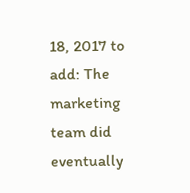18, 2017 to add: The marketing team did eventually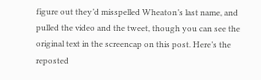figure out they’d misspelled Wheaton’s last name, and pulled the video and the tweet, though you can see the original text in the screencap on this post. Here’s the reposted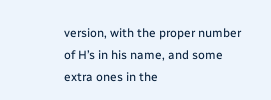version, with the proper number of H’s in his name, and some extra ones in the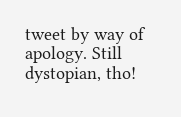tweet by way of apology. Still dystopian, tho!